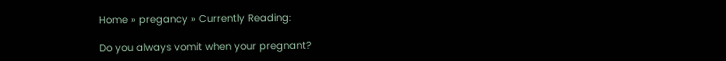Home » pregancy » Currently Reading:

Do you always vomit when your pregnant?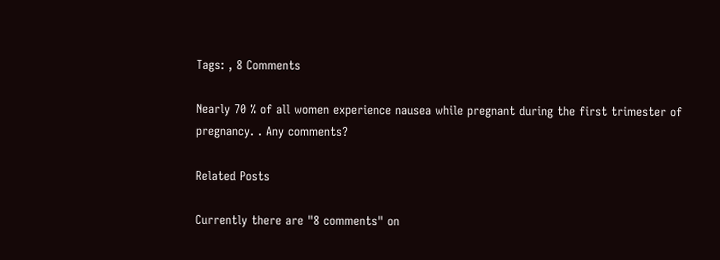Tags: , 8 Comments

Nearly 70 % of all women experience nausea while pregnant during the first trimester of pregnancy. . Any comments?

Related Posts

Currently there are "8 comments" on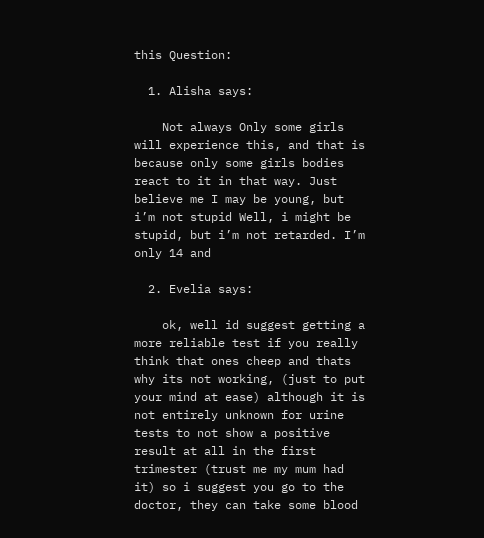this Question:

  1. Alisha says:

    Not always Only some girls will experience this, and that is because only some girls bodies react to it in that way. Just believe me I may be young, but i’m not stupid Well, i might be stupid, but i’m not retarded. I’m only 14 and

  2. Evelia says:

    ok, well id suggest getting a more reliable test if you really think that ones cheep and thats why its not working, (just to put your mind at ease) although it is not entirely unknown for urine tests to not show a positive result at all in the first trimester (trust me my mum had it) so i suggest you go to the doctor, they can take some blood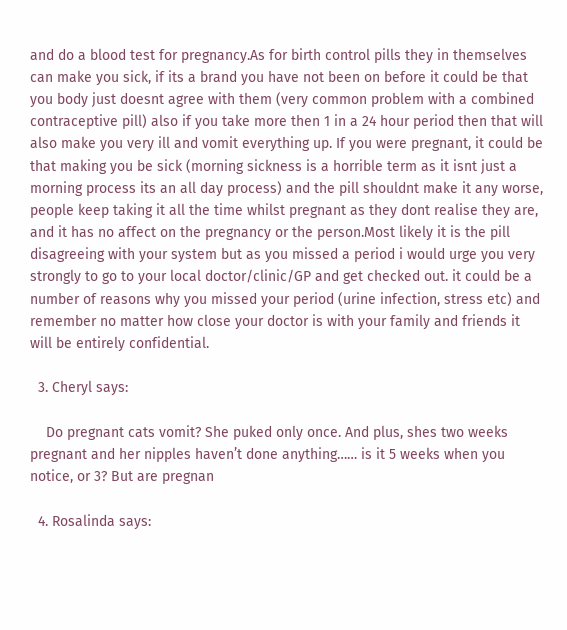and do a blood test for pregnancy.As for birth control pills they in themselves can make you sick, if its a brand you have not been on before it could be that you body just doesnt agree with them (very common problem with a combined contraceptive pill) also if you take more then 1 in a 24 hour period then that will also make you very ill and vomit everything up. If you were pregnant, it could be that making you be sick (morning sickness is a horrible term as it isnt just a morning process its an all day process) and the pill shouldnt make it any worse, people keep taking it all the time whilst pregnant as they dont realise they are, and it has no affect on the pregnancy or the person.Most likely it is the pill disagreeing with your system but as you missed a period i would urge you very strongly to go to your local doctor/clinic/GP and get checked out. it could be a number of reasons why you missed your period (urine infection, stress etc) and remember no matter how close your doctor is with your family and friends it will be entirely confidential.

  3. Cheryl says:

    Do pregnant cats vomit? She puked only once. And plus, shes two weeks pregnant and her nipples haven’t done anything…… is it 5 weeks when you notice, or 3? But are pregnan

  4. Rosalinda says: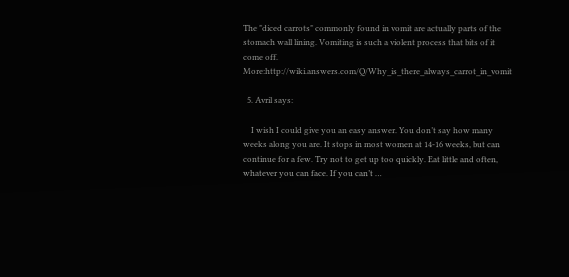The "diced carrots" commonly found in vomit are actually parts of the stomach wall lining. Vomiting is such a violent process that bits of it come off. More:http://wiki.answers.com/Q/Why_is_there_always_carrot_in_vomit

  5. Avril says:

    I wish I could give you an easy answer. You don’t say how many weeks along you are. It stops in most women at 14-16 weeks, but can continue for a few. Try not to get up too quickly. Eat little and often, whatever you can face. If you can’t …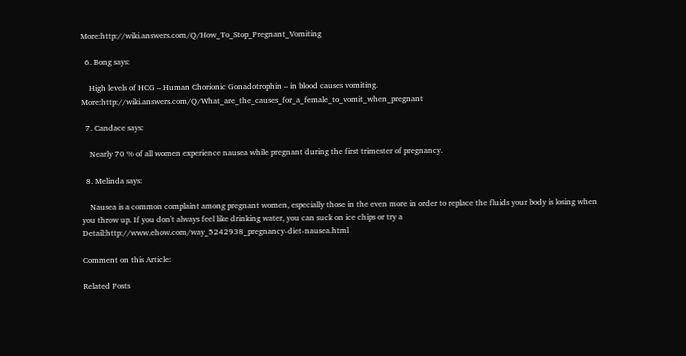More:http://wiki.answers.com/Q/How_To_Stop_Pregnant_Vomiting

  6. Bong says:

    High levels of HCG – Human Chorionic Gonadotrophin – in blood causes vomiting. More:http://wiki.answers.com/Q/What_are_the_causes_for_a_female_to_vomit_when_pregnant

  7. Candace says:

    Nearly 70 % of all women experience nausea while pregnant during the first trimester of pregnancy.

  8. Melinda says:

    Nausea is a common complaint among pregnant women, especially those in the even more in order to replace the fluids your body is losing when you throw up. If you don't always feel like drinking water, you can suck on ice chips or try a Detail:http://www.ehow.com/way_5242938_pregnancy-diet-nausea.html

Comment on this Article:

Related Posts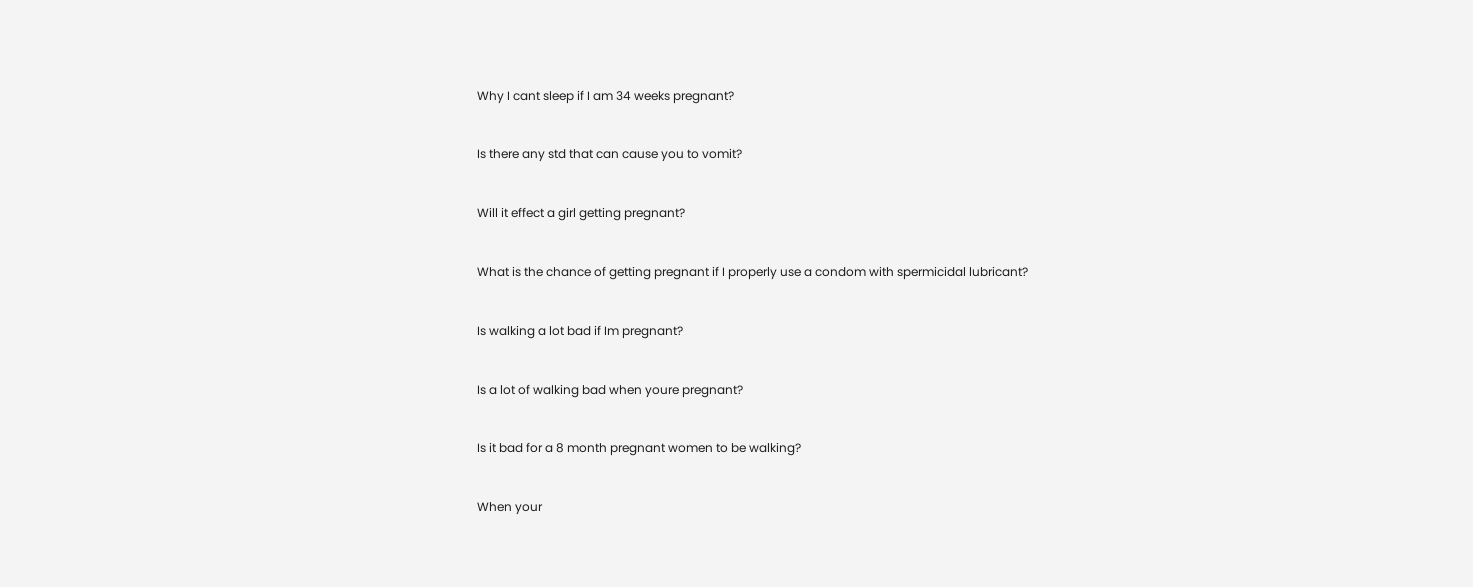Why I cant sleep if I am 34 weeks pregnant?


Is there any std that can cause you to vomit?


Will it effect a girl getting pregnant?


What is the chance of getting pregnant if I properly use a condom with spermicidal lubricant?


Is walking a lot bad if Im pregnant?


Is a lot of walking bad when youre pregnant?


Is it bad for a 8 month pregnant women to be walking?


When your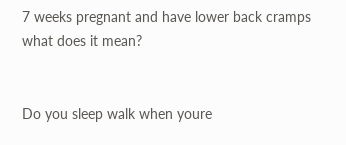7 weeks pregnant and have lower back cramps what does it mean?


Do you sleep walk when youre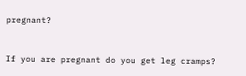pregnant?


If you are pregnant do you get leg cramps?